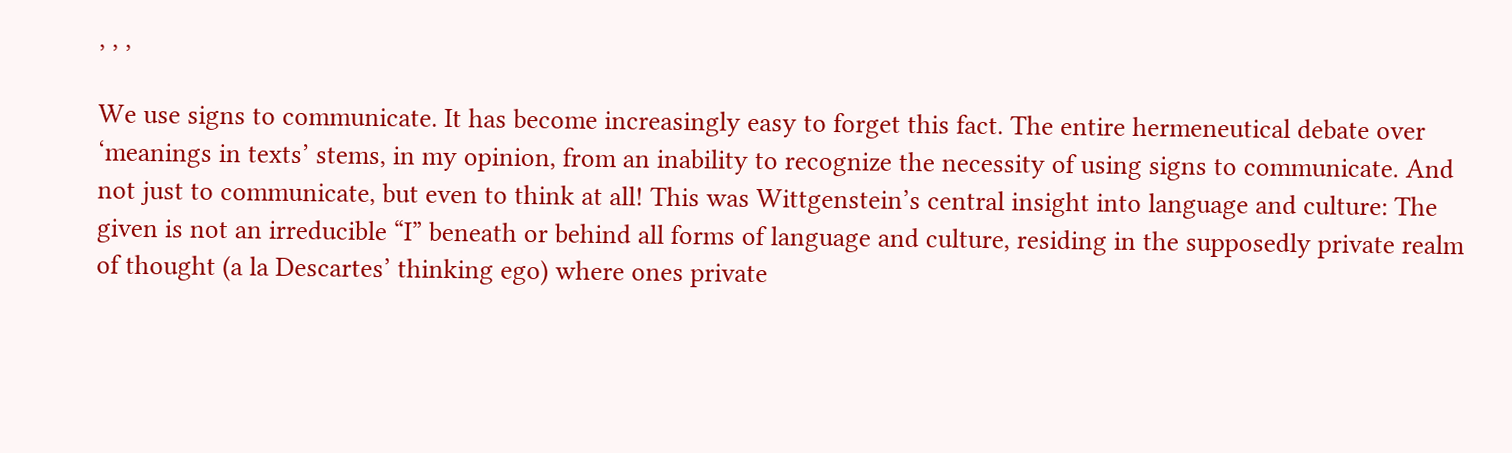, , ,

We use signs to communicate. It has become increasingly easy to forget this fact. The entire hermeneutical debate over ‘meanings in texts’ stems, in my opinion, from an inability to recognize the necessity of using signs to communicate. And not just to communicate, but even to think at all! This was Wittgenstein’s central insight into language and culture: The given is not an irreducible “I” beneath or behind all forms of language and culture, residing in the supposedly private realm of thought (a la Descartes’ thinking ego) where ones private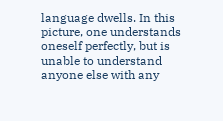language dwells. In this picture, one understands oneself perfectly, but is unable to understand anyone else with any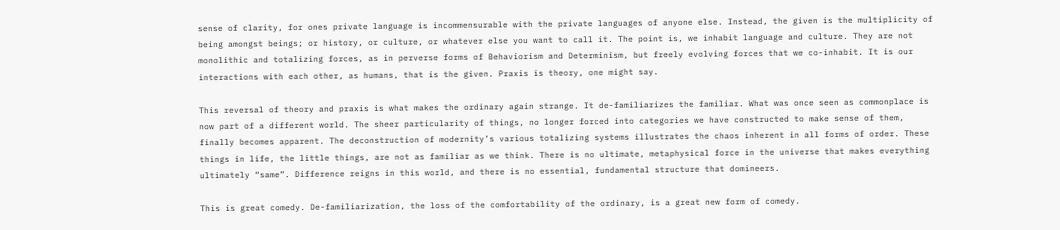sense of clarity, for ones private language is incommensurable with the private languages of anyone else. Instead, the given is the multiplicity of being amongst beings; or history, or culture, or whatever else you want to call it. The point is, we inhabit language and culture. They are not monolithic and totalizing forces, as in perverse forms of Behaviorism and Determinism, but freely evolving forces that we co-inhabit. It is our interactions with each other, as humans, that is the given. Praxis is theory, one might say.

This reversal of theory and praxis is what makes the ordinary again strange. It de-familiarizes the familiar. What was once seen as commonplace is now part of a different world. The sheer particularity of things, no longer forced into categories we have constructed to make sense of them, finally becomes apparent. The deconstruction of modernity’s various totalizing systems illustrates the chaos inherent in all forms of order. These things in life, the little things, are not as familiar as we think. There is no ultimate, metaphysical force in the universe that makes everything ultimately “same”. Difference reigns in this world, and there is no essential, fundamental structure that domineers.

This is great comedy. De-familiarization, the loss of the comfortability of the ordinary, is a great new form of comedy.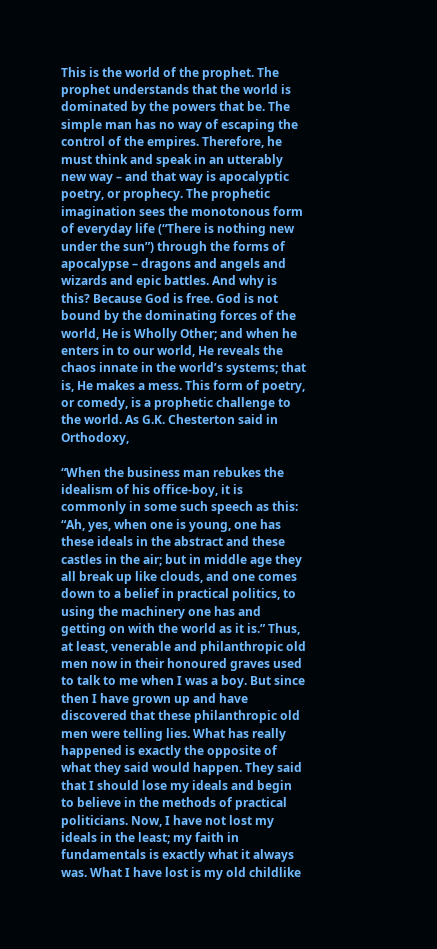This is the world of the prophet. The prophet understands that the world is dominated by the powers that be. The simple man has no way of escaping the control of the empires. Therefore, he must think and speak in an utterably new way – and that way is apocalyptic poetry, or prophecy. The prophetic imagination sees the monotonous form of everyday life (“There is nothing new under the sun”) through the forms of apocalypse – dragons and angels and wizards and epic battles. And why is this? Because God is free. God is not bound by the dominating forces of the world, He is Wholly Other; and when he enters in to our world, He reveals the chaos innate in the world’s systems; that is, He makes a mess. This form of poetry, or comedy, is a prophetic challenge to the world. As G.K. Chesterton said in Orthodoxy,

“When the business man rebukes the idealism of his office-boy, it is commonly in some such speech as this: “Ah, yes, when one is young, one has these ideals in the abstract and these castles in the air; but in middle age they all break up like clouds, and one comes down to a belief in practical politics, to using the machinery one has and getting on with the world as it is.” Thus, at least, venerable and philanthropic old men now in their honoured graves used to talk to me when I was a boy. But since then I have grown up and have discovered that these philanthropic old men were telling lies. What has really happened is exactly the opposite of what they said would happen. They said that I should lose my ideals and begin to believe in the methods of practical politicians. Now, I have not lost my ideals in the least; my faith in fundamentals is exactly what it always was. What I have lost is my old childlike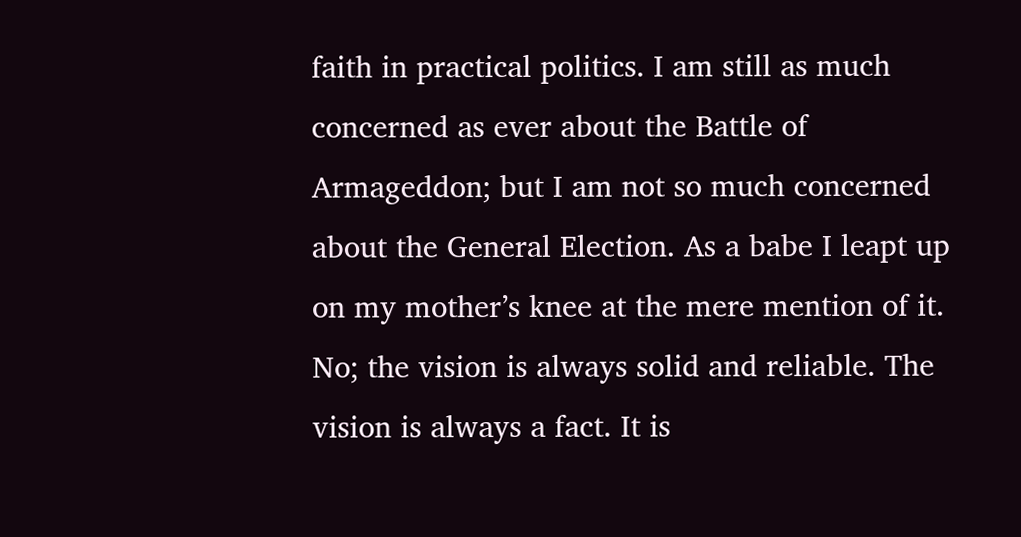faith in practical politics. I am still as much concerned as ever about the Battle of Armageddon; but I am not so much concerned about the General Election. As a babe I leapt up on my mother’s knee at the mere mention of it. No; the vision is always solid and reliable. The vision is always a fact. It is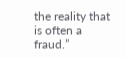the reality that is often a fraud.”